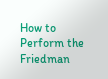How to Perform the Friedman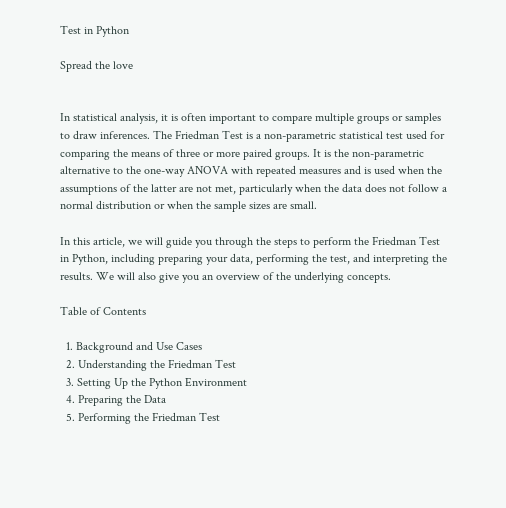Test in Python

Spread the love


In statistical analysis, it is often important to compare multiple groups or samples to draw inferences. The Friedman Test is a non-parametric statistical test used for comparing the means of three or more paired groups. It is the non-parametric alternative to the one-way ANOVA with repeated measures and is used when the assumptions of the latter are not met, particularly when the data does not follow a normal distribution or when the sample sizes are small.

In this article, we will guide you through the steps to perform the Friedman Test in Python, including preparing your data, performing the test, and interpreting the results. We will also give you an overview of the underlying concepts.

Table of Contents

  1. Background and Use Cases
  2. Understanding the Friedman Test
  3. Setting Up the Python Environment
  4. Preparing the Data
  5. Performing the Friedman Test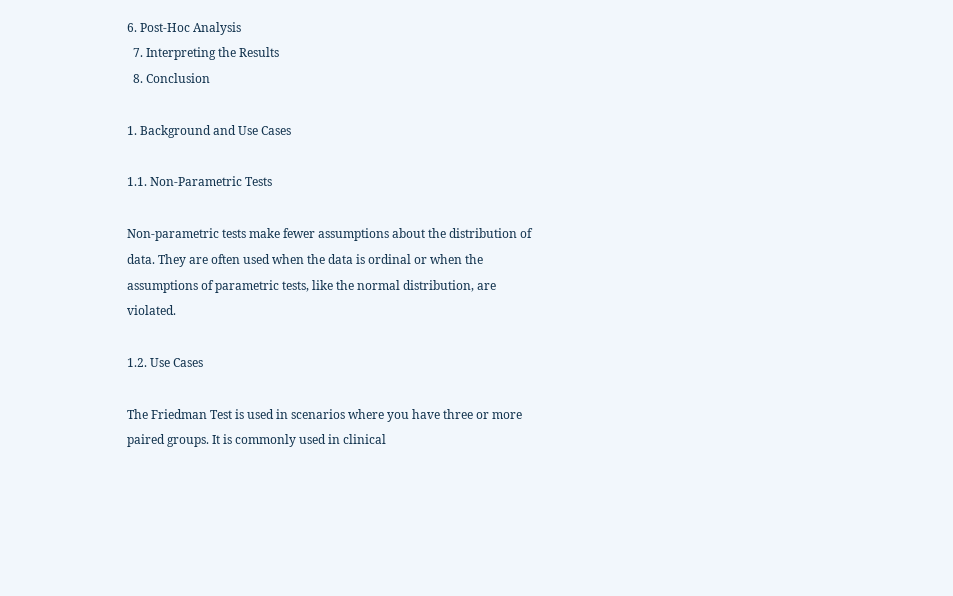6. Post-Hoc Analysis
  7. Interpreting the Results
  8. Conclusion

1. Background and Use Cases

1.1. Non-Parametric Tests

Non-parametric tests make fewer assumptions about the distribution of data. They are often used when the data is ordinal or when the assumptions of parametric tests, like the normal distribution, are violated.

1.2. Use Cases

The Friedman Test is used in scenarios where you have three or more paired groups. It is commonly used in clinical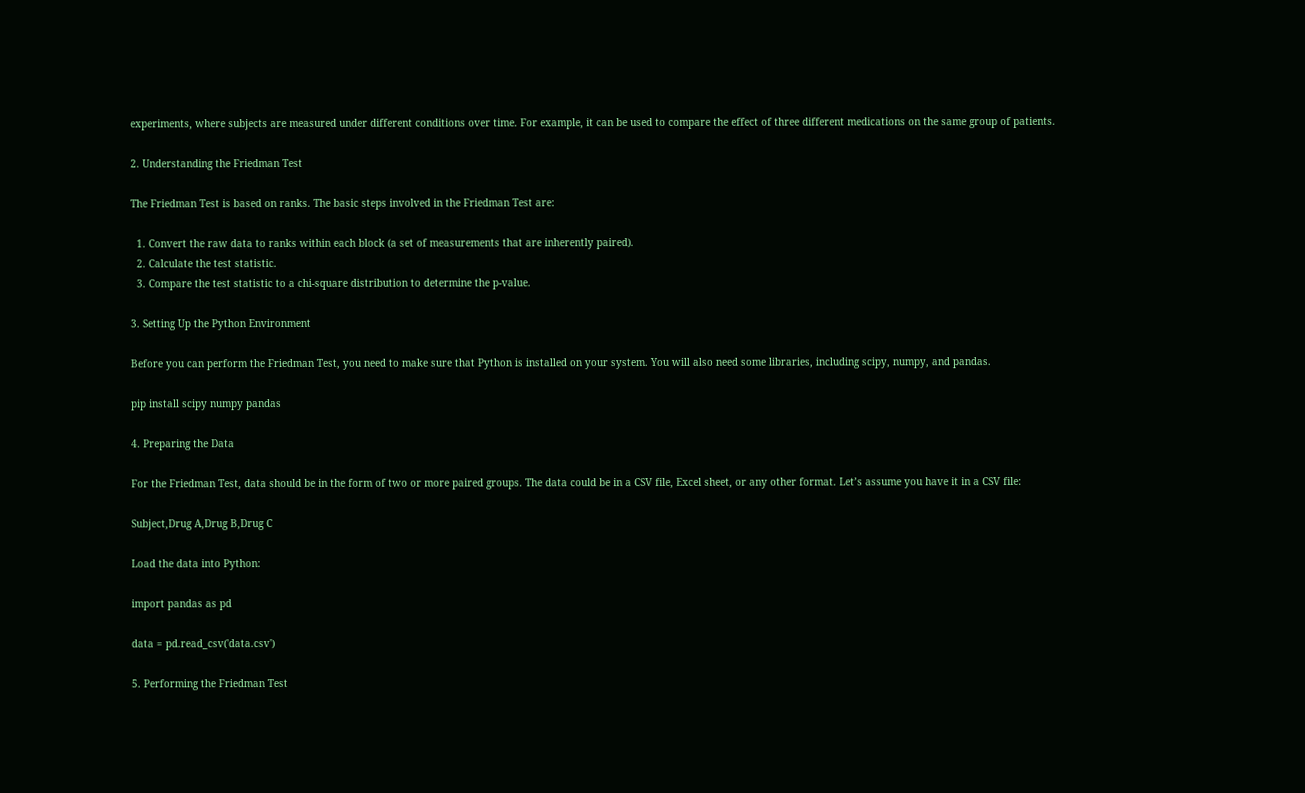experiments, where subjects are measured under different conditions over time. For example, it can be used to compare the effect of three different medications on the same group of patients.

2. Understanding the Friedman Test

The Friedman Test is based on ranks. The basic steps involved in the Friedman Test are:

  1. Convert the raw data to ranks within each block (a set of measurements that are inherently paired).
  2. Calculate the test statistic.
  3. Compare the test statistic to a chi-square distribution to determine the p-value.

3. Setting Up the Python Environment

Before you can perform the Friedman Test, you need to make sure that Python is installed on your system. You will also need some libraries, including scipy, numpy, and pandas.

pip install scipy numpy pandas

4. Preparing the Data

For the Friedman Test, data should be in the form of two or more paired groups. The data could be in a CSV file, Excel sheet, or any other format. Let’s assume you have it in a CSV file:

Subject,Drug A,Drug B,Drug C

Load the data into Python:

import pandas as pd

data = pd.read_csv('data.csv')

5. Performing the Friedman Test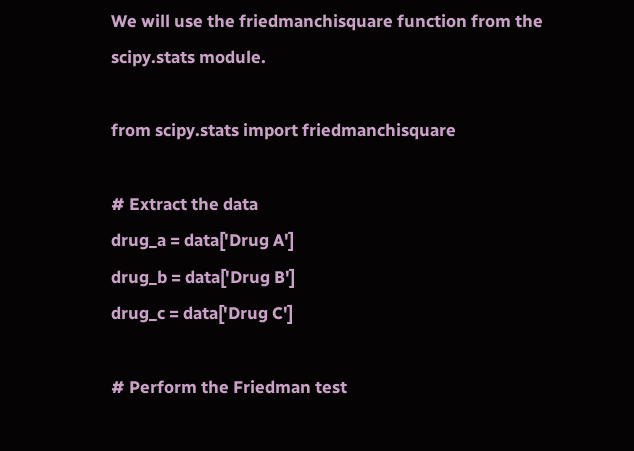We will use the friedmanchisquare function from the scipy.stats module.

from scipy.stats import friedmanchisquare

# Extract the data
drug_a = data['Drug A']
drug_b = data['Drug B']
drug_c = data['Drug C']

# Perform the Friedman test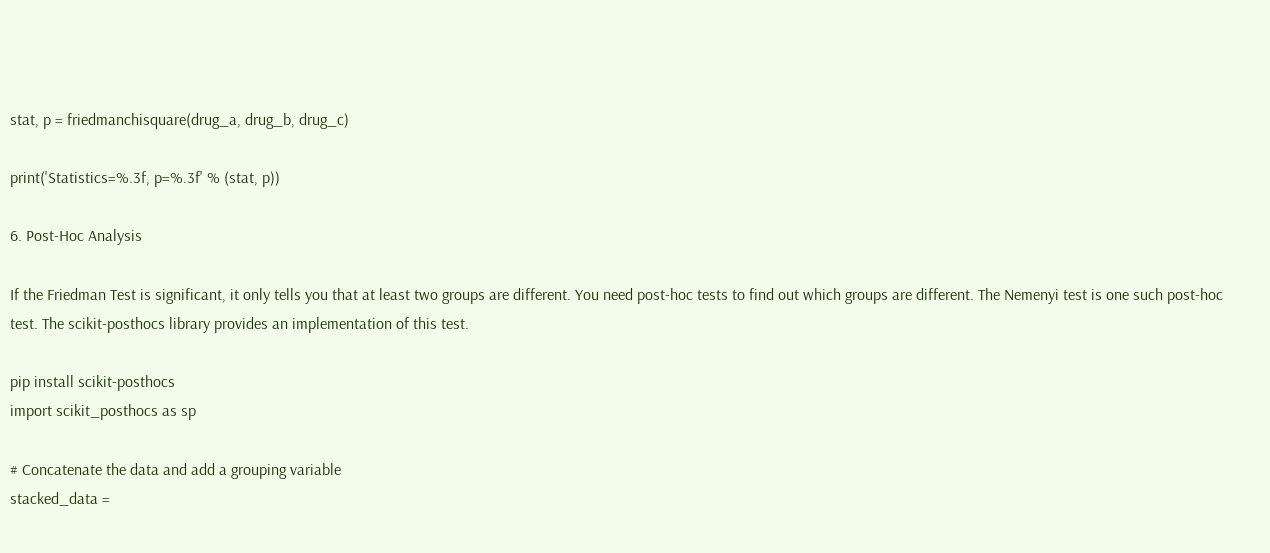stat, p = friedmanchisquare(drug_a, drug_b, drug_c)

print('Statistics=%.3f, p=%.3f' % (stat, p))

6. Post-Hoc Analysis

If the Friedman Test is significant, it only tells you that at least two groups are different. You need post-hoc tests to find out which groups are different. The Nemenyi test is one such post-hoc test. The scikit-posthocs library provides an implementation of this test.

pip install scikit-posthocs
import scikit_posthocs as sp

# Concatenate the data and add a grouping variable
stacked_data =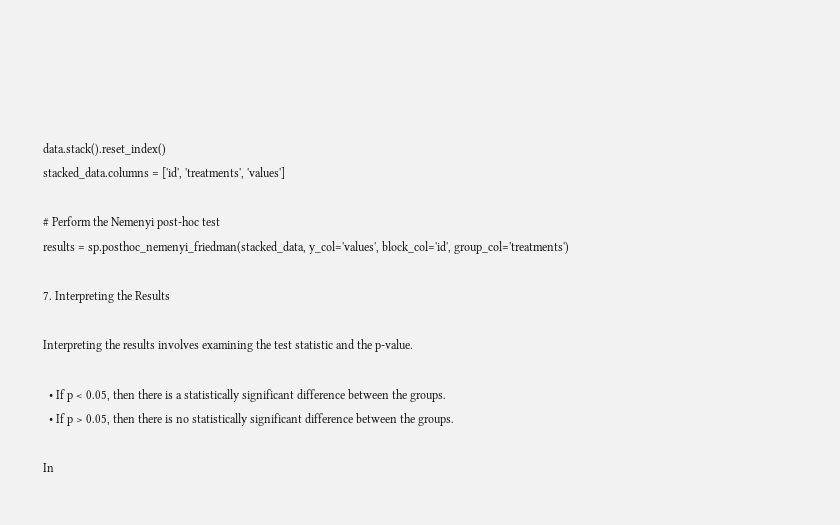data.stack().reset_index()
stacked_data.columns = ['id', 'treatments', 'values']

# Perform the Nemenyi post-hoc test
results = sp.posthoc_nemenyi_friedman(stacked_data, y_col='values', block_col='id', group_col='treatments')

7. Interpreting the Results

Interpreting the results involves examining the test statistic and the p-value.

  • If p < 0.05, then there is a statistically significant difference between the groups.
  • If p > 0.05, then there is no statistically significant difference between the groups.

In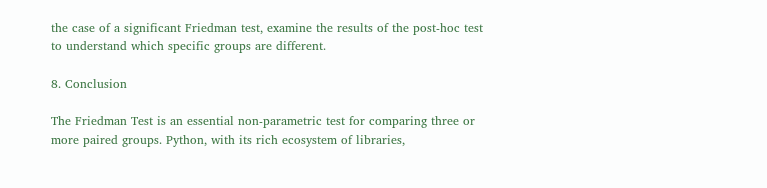the case of a significant Friedman test, examine the results of the post-hoc test to understand which specific groups are different.

8. Conclusion

The Friedman Test is an essential non-parametric test for comparing three or more paired groups. Python, with its rich ecosystem of libraries,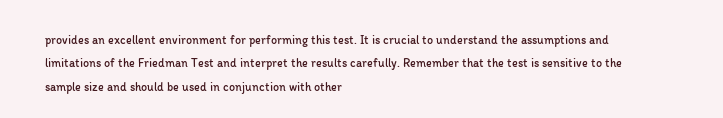provides an excellent environment for performing this test. It is crucial to understand the assumptions and limitations of the Friedman Test and interpret the results carefully. Remember that the test is sensitive to the sample size and should be used in conjunction with other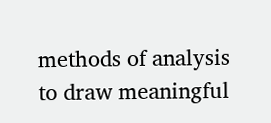methods of analysis to draw meaningful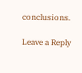conclusions.

Leave a Reply